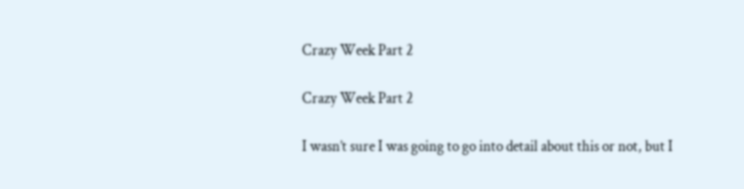Crazy Week Part 2

Crazy Week Part 2

I wasn’t sure I was going to go into detail about this or not, but I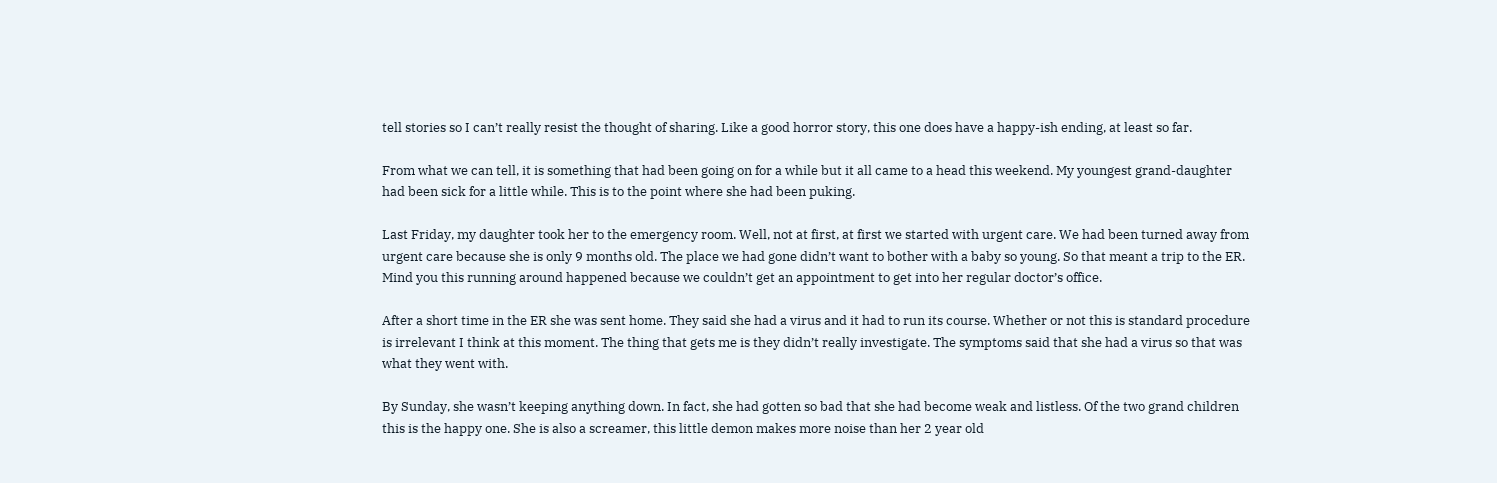tell stories so I can’t really resist the thought of sharing. Like a good horror story, this one does have a happy-ish ending, at least so far.

From what we can tell, it is something that had been going on for a while but it all came to a head this weekend. My youngest grand-daughter had been sick for a little while. This is to the point where she had been puking.

Last Friday, my daughter took her to the emergency room. Well, not at first, at first we started with urgent care. We had been turned away from urgent care because she is only 9 months old. The place we had gone didn’t want to bother with a baby so young. So that meant a trip to the ER. Mind you this running around happened because we couldn’t get an appointment to get into her regular doctor’s office.

After a short time in the ER she was sent home. They said she had a virus and it had to run its course. Whether or not this is standard procedure is irrelevant I think at this moment. The thing that gets me is they didn’t really investigate. The symptoms said that she had a virus so that was what they went with.

By Sunday, she wasn’t keeping anything down. In fact, she had gotten so bad that she had become weak and listless. Of the two grand children this is the happy one. She is also a screamer, this little demon makes more noise than her 2 year old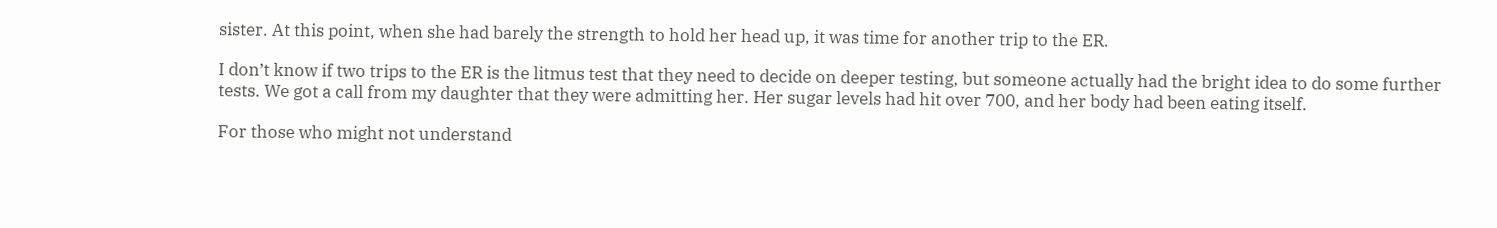sister. At this point, when she had barely the strength to hold her head up, it was time for another trip to the ER.

I don’t know if two trips to the ER is the litmus test that they need to decide on deeper testing, but someone actually had the bright idea to do some further tests. We got a call from my daughter that they were admitting her. Her sugar levels had hit over 700, and her body had been eating itself.

For those who might not understand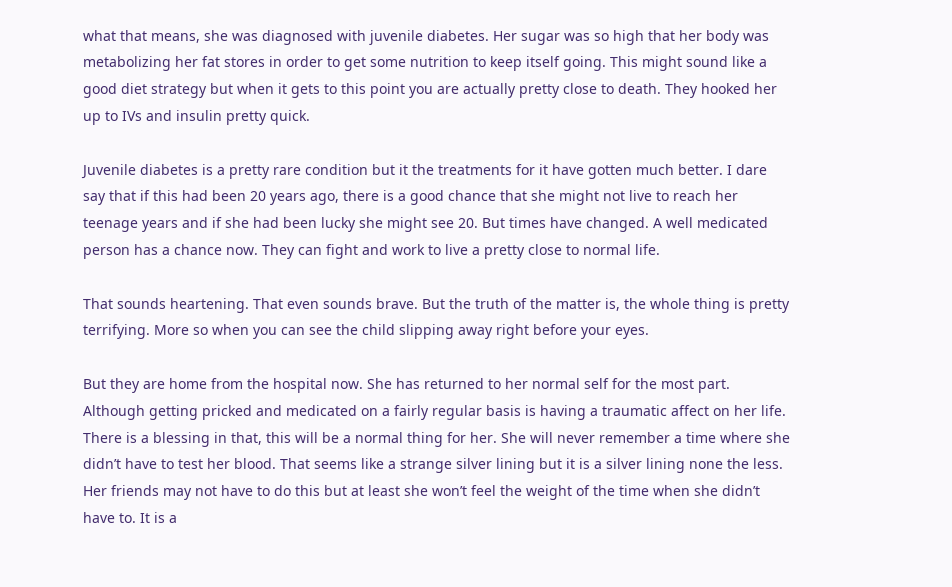what that means, she was diagnosed with juvenile diabetes. Her sugar was so high that her body was metabolizing her fat stores in order to get some nutrition to keep itself going. This might sound like a good diet strategy but when it gets to this point you are actually pretty close to death. They hooked her up to IVs and insulin pretty quick.

Juvenile diabetes is a pretty rare condition but it the treatments for it have gotten much better. I dare say that if this had been 20 years ago, there is a good chance that she might not live to reach her teenage years and if she had been lucky she might see 20. But times have changed. A well medicated person has a chance now. They can fight and work to live a pretty close to normal life.

That sounds heartening. That even sounds brave. But the truth of the matter is, the whole thing is pretty terrifying. More so when you can see the child slipping away right before your eyes.

But they are home from the hospital now. She has returned to her normal self for the most part. Although getting pricked and medicated on a fairly regular basis is having a traumatic affect on her life. There is a blessing in that, this will be a normal thing for her. She will never remember a time where she didn’t have to test her blood. That seems like a strange silver lining but it is a silver lining none the less. Her friends may not have to do this but at least she won’t feel the weight of the time when she didn’t have to. It is a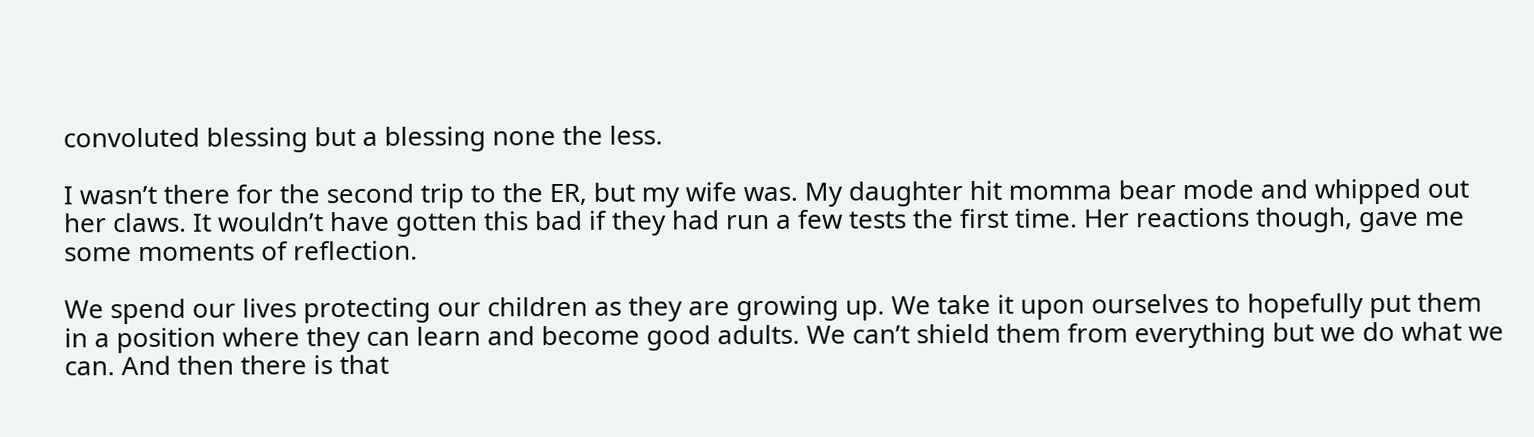convoluted blessing but a blessing none the less.

I wasn’t there for the second trip to the ER, but my wife was. My daughter hit momma bear mode and whipped out her claws. It wouldn’t have gotten this bad if they had run a few tests the first time. Her reactions though, gave me some moments of reflection.

We spend our lives protecting our children as they are growing up. We take it upon ourselves to hopefully put them in a position where they can learn and become good adults. We can’t shield them from everything but we do what we can. And then there is that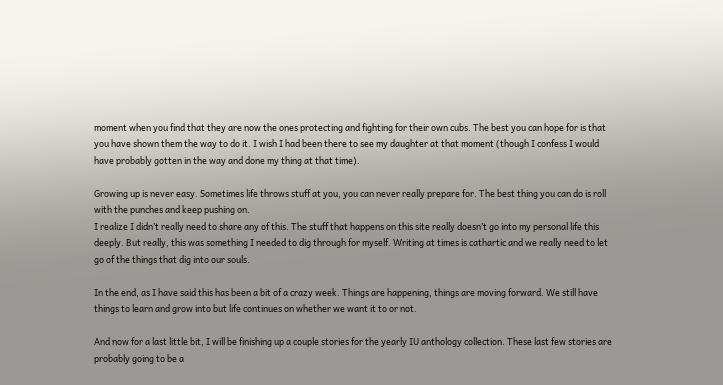moment when you find that they are now the ones protecting and fighting for their own cubs. The best you can hope for is that you have shown them the way to do it. I wish I had been there to see my daughter at that moment (though I confess I would have probably gotten in the way and done my thing at that time).

Growing up is never easy. Sometimes life throws stuff at you, you can never really prepare for. The best thing you can do is roll with the punches and keep pushing on.
I realize I didn’t really need to share any of this. The stuff that happens on this site really doesn’t go into my personal life this deeply. But really, this was something I needed to dig through for myself. Writing at times is cathartic and we really need to let go of the things that dig into our souls.

In the end, as I have said this has been a bit of a crazy week. Things are happening, things are moving forward. We still have things to learn and grow into but life continues on whether we want it to or not.

And now for a last little bit, I will be finishing up a couple stories for the yearly IU anthology collection. These last few stories are probably going to be a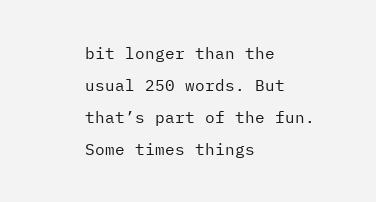bit longer than the usual 250 words. But that’s part of the fun. Some times things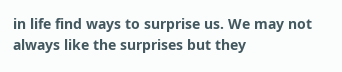in life find ways to surprise us. We may not always like the surprises but they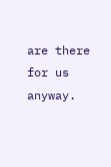are there for us anyway.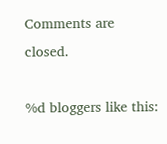Comments are closed.

%d bloggers like this: